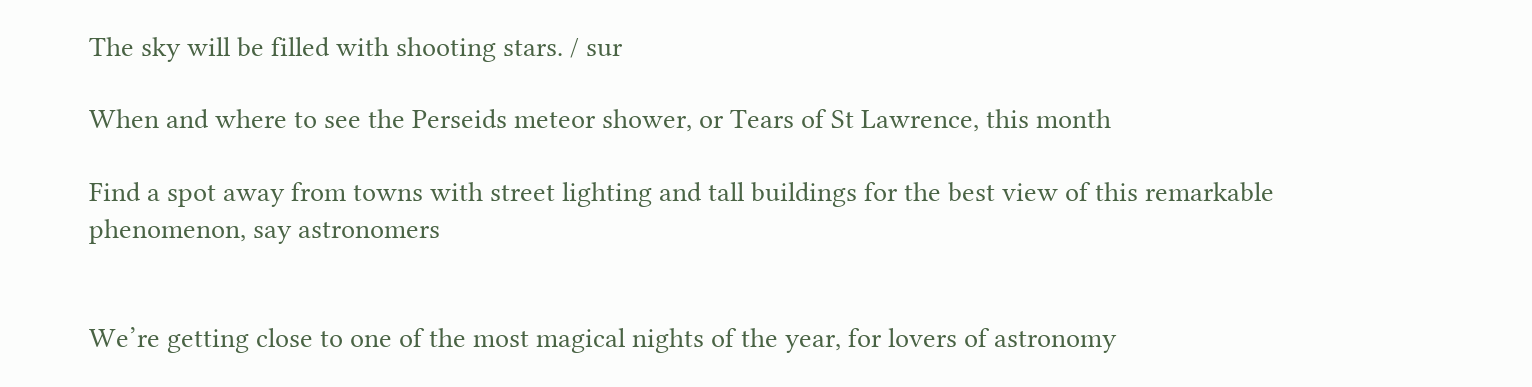The sky will be filled with shooting stars. / sur

When and where to see the Perseids meteor shower, or Tears of St Lawrence, this month

Find a spot away from towns with street lighting and tall buildings for the best view of this remarkable phenomenon, say astronomers


We’re getting close to one of the most magical nights of the year, for lovers of astronomy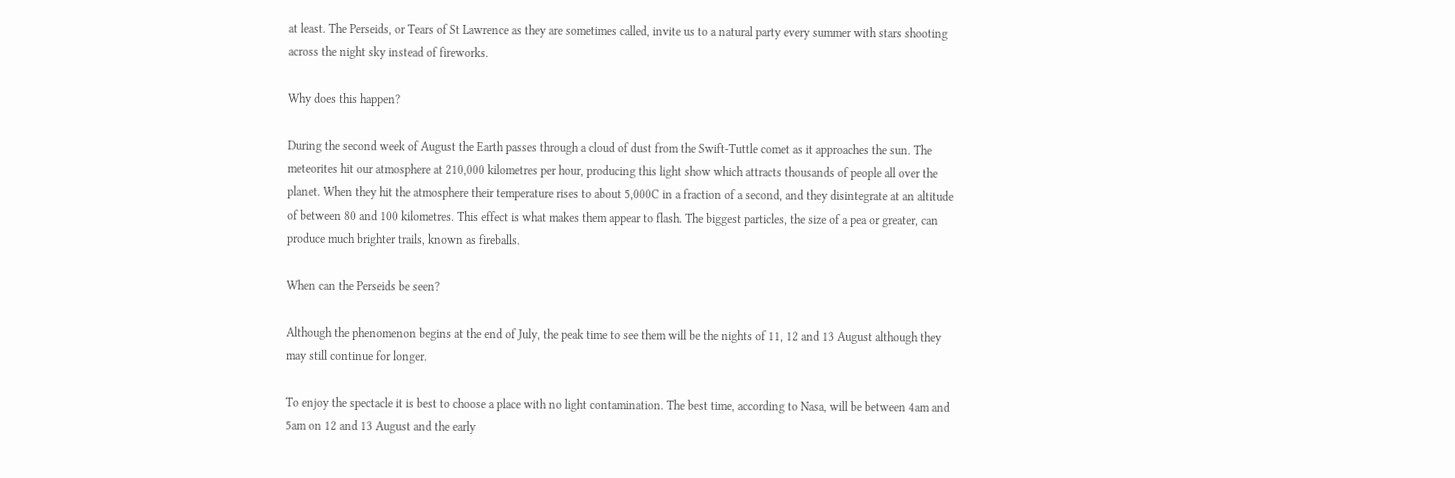at least. The Perseids, or Tears of St Lawrence as they are sometimes called, invite us to a natural party every summer with stars shooting across the night sky instead of fireworks.

Why does this happen?

During the second week of August the Earth passes through a cloud of dust from the Swift-Tuttle comet as it approaches the sun. The meteorites hit our atmosphere at 210,000 kilometres per hour, producing this light show which attracts thousands of people all over the planet. When they hit the atmosphere their temperature rises to about 5,000C in a fraction of a second, and they disintegrate at an altitude of between 80 and 100 kilometres. This effect is what makes them appear to flash. The biggest particles, the size of a pea or greater, can produce much brighter trails, known as fireballs.

When can the Perseids be seen?

Although the phenomenon begins at the end of July, the peak time to see them will be the nights of 11, 12 and 13 August although they may still continue for longer.

To enjoy the spectacle it is best to choose a place with no light contamination. The best time, according to Nasa, will be between 4am and 5am on 12 and 13 August and the early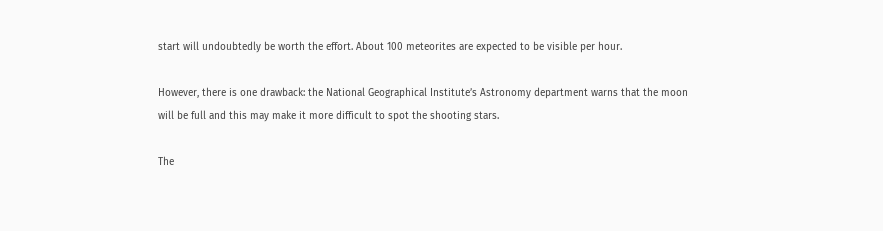start will undoubtedly be worth the effort. About 100 meteorites are expected to be visible per hour.

However, there is one drawback: the National Geographical Institute’s Astronomy department warns that the moon will be full and this may make it more difficult to spot the shooting stars.

The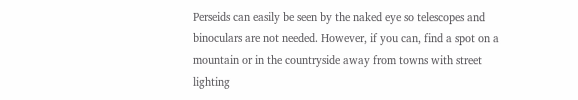Perseids can easily be seen by the naked eye so telescopes and binoculars are not needed. However, if you can, find a spot on a mountain or in the countryside away from towns with street lighting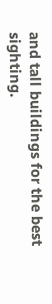and tall buildings for the best sighting.